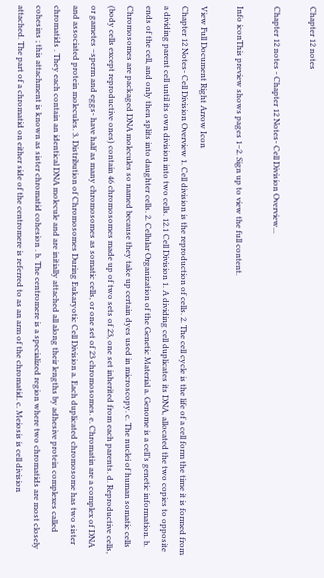Chapter 12 notes

Chapter 12 notes - Chapter 12 Notes- Cell Division Overview...

Info iconThis preview shows pages 1–2. Sign up to view the full content.

View Full Document Right Arrow Icon
Chapter 12 Notes- Cell Division Overview 1. Cell division is the reproduction of cells. 2. The cell cycle is the life of a cell form the time it is formed from a dividing parent cell until its own division into two cells. 12.1 Cell Division 1. A dividing cell duplicates its DNA, allocated the two copies to opposite ends of the cell, and only then splits into daughter cells. 2. Cellular Organization of the Genetic Material a. Genome is a cell’s genetic information. b. Chromosomes are packaged DNA molecules so named because they take up certain dyes used in microscopy. c. The nuclei of human somatic cells (body cells except reproductive ones) contain 46 chromosomes made up of two sets of 23, one set inherited from each parents. d. Reproductive cells, or gametes –sperm and eggs- have half as many chromosomes as somatic cells, or one set of 23 chromosomes. e. Chromatin are a complex of DNA and associated protein molecules. 3. Distribution of Chromosomes During Eukaryotic Cell Division a. Each duplicated chromosome has two sister chromatids . They each contain an identical DNA molecule and are initially attached all along their lengths by adhesive protein complexes called cohesins ; this attachment is known as sister chromatid cohesion . b. The centromere is a specialized region where two chromatids are most closely attached. The part of a chromatid on either side of the centromere is referred to as an arm of the chromatid. c. Meiosis is cell division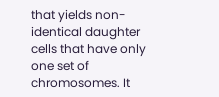that yields non-identical daughter cells that have only one set of chromosomes. It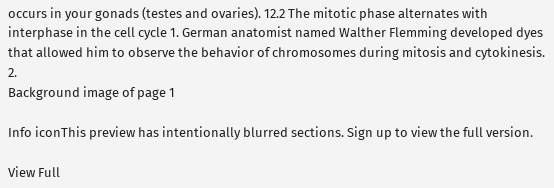occurs in your gonads (testes and ovaries). 12.2 The mitotic phase alternates with interphase in the cell cycle 1. German anatomist named Walther Flemming developed dyes that allowed him to observe the behavior of chromosomes during mitosis and cytokinesis. 2.
Background image of page 1

Info iconThis preview has intentionally blurred sections. Sign up to view the full version.

View Full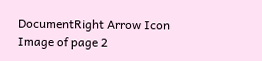DocumentRight Arrow Icon
Image of page 2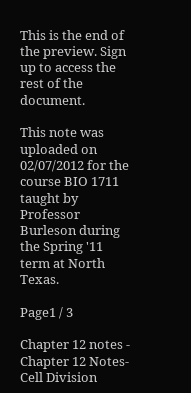This is the end of the preview. Sign up to access the rest of the document.

This note was uploaded on 02/07/2012 for the course BIO 1711 taught by Professor Burleson during the Spring '11 term at North Texas.

Page1 / 3

Chapter 12 notes - Chapter 12 Notes- Cell Division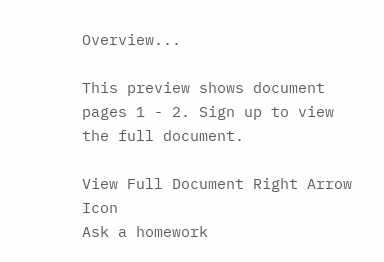Overview...

This preview shows document pages 1 - 2. Sign up to view the full document.

View Full Document Right Arrow Icon
Ask a homework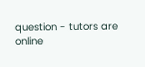question - tutors are online